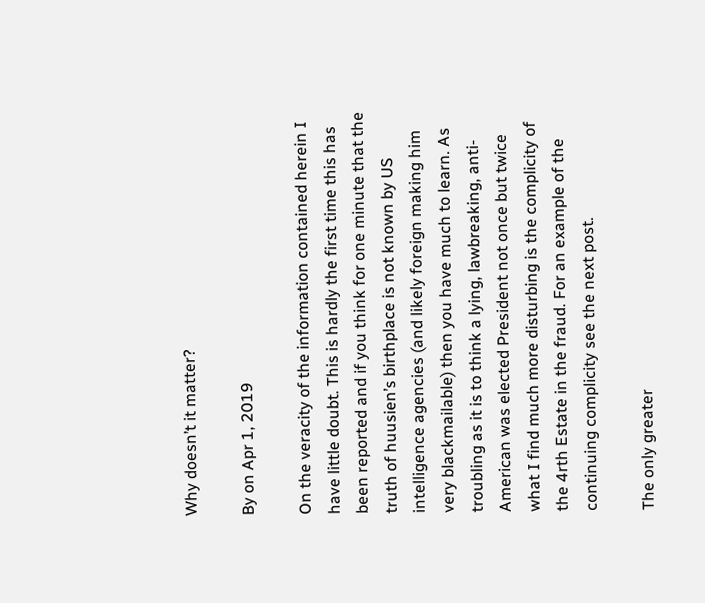Why doesn’t it matter?

By on Apr 1, 2019

On the veracity of the information contained herein I have little doubt. This is hardly the first time this has been reported and if you think for one minute that the truth of huusien’s birthplace is not known by US intelligence agencies (and likely foreign making him very blackmailable) then you have much to learn. As troubling as it is to think a lying, lawbreaking, anti-American was elected President not once but twice what I find much more disturbing is the complicity of the 4rth Estate in the fraud. For an example of the continuing complicity see the next post.

The only greater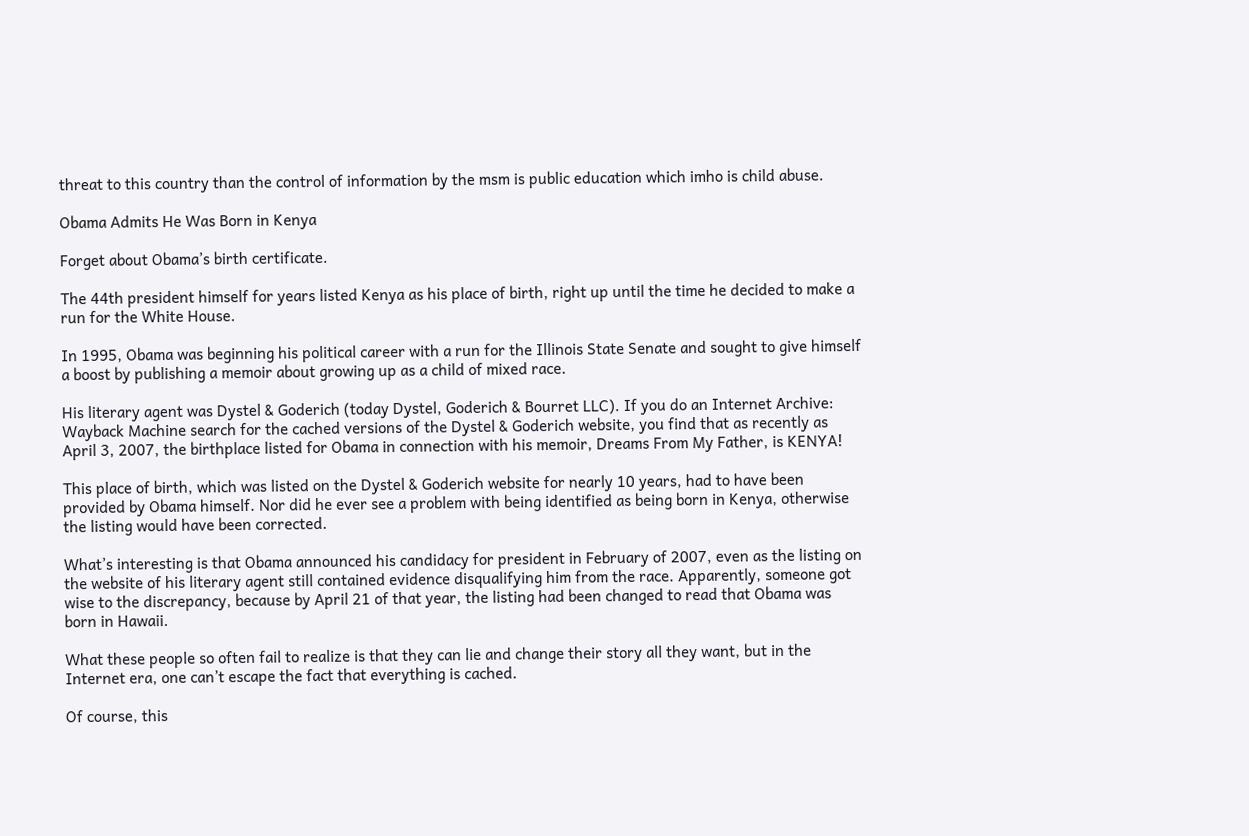threat to this country than the control of information by the msm is public education which imho is child abuse.

Obama Admits He Was Born in Kenya

Forget about Obama’s birth certificate.

The 44th president himself for years listed Kenya as his place of birth, right up until the time he decided to make a run for the White House.

In 1995, Obama was beginning his political career with a run for the Illinois State Senate and sought to give himself a boost by publishing a memoir about growing up as a child of mixed race.

His literary agent was Dystel & Goderich (today Dystel, Goderich & Bourret LLC). If you do an Internet Archive: Wayback Machine search for the cached versions of the Dystel & Goderich website, you find that as recently as April 3, 2007, the birthplace listed for Obama in connection with his memoir, Dreams From My Father, is KENYA!

This place of birth, which was listed on the Dystel & Goderich website for nearly 10 years, had to have been provided by Obama himself. Nor did he ever see a problem with being identified as being born in Kenya, otherwise the listing would have been corrected.

What’s interesting is that Obama announced his candidacy for president in February of 2007, even as the listing on the website of his literary agent still contained evidence disqualifying him from the race. Apparently, someone got wise to the discrepancy, because by April 21 of that year, the listing had been changed to read that Obama was born in Hawaii.

What these people so often fail to realize is that they can lie and change their story all they want, but in the Internet era, one can’t escape the fact that everything is cached.

Of course, this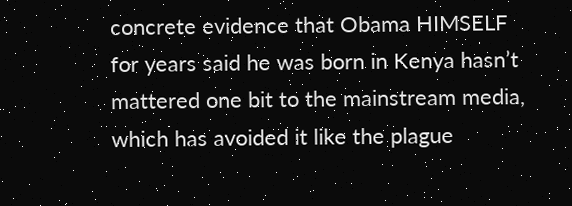concrete evidence that Obama HIMSELF for years said he was born in Kenya hasn’t mattered one bit to the mainstream media, which has avoided it like the plague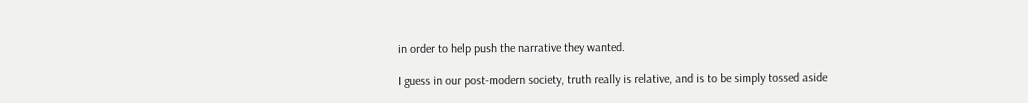in order to help push the narrative they wanted.

I guess in our post-modern society, truth really is relative, and is to be simply tossed aside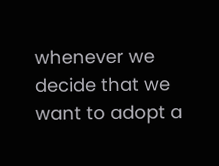whenever we decide that we want to adopt a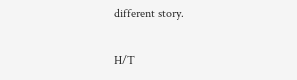different story.

H/T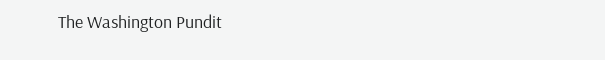The Washington Pundit